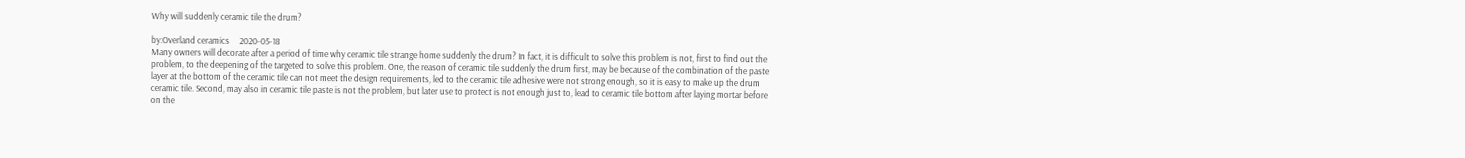Why will suddenly ceramic tile the drum?

by:Overland ceramics     2020-05-18
Many owners will decorate after a period of time why ceramic tile strange home suddenly the drum? In fact, it is difficult to solve this problem is not, first to find out the problem, to the deepening of the targeted to solve this problem. One, the reason of ceramic tile suddenly the drum first, may be because of the combination of the paste layer at the bottom of the ceramic tile can not meet the design requirements, led to the ceramic tile adhesive were not strong enough, so it is easy to make up the drum ceramic tile. Second, may also in ceramic tile paste is not the problem, but later use to protect is not enough just to, lead to ceramic tile bottom after laying mortar before on the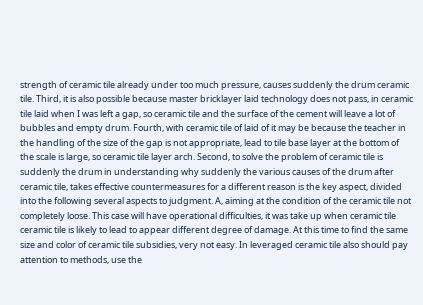strength of ceramic tile already under too much pressure, causes suddenly the drum ceramic tile. Third, it is also possible because master bricklayer laid technology does not pass, in ceramic tile laid when I was left a gap, so ceramic tile and the surface of the cement will leave a lot of bubbles and empty drum. Fourth, with ceramic tile of laid of it may be because the teacher in the handling of the size of the gap is not appropriate, lead to tile base layer at the bottom of the scale is large, so ceramic tile layer arch. Second, to solve the problem of ceramic tile is suddenly the drum in understanding why suddenly the various causes of the drum after ceramic tile, takes effective countermeasures for a different reason is the key aspect, divided into the following several aspects to judgment. A, aiming at the condition of the ceramic tile not completely loose. This case will have operational difficulties, it was take up when ceramic tile ceramic tile is likely to lead to appear different degree of damage. At this time to find the same size and color of ceramic tile subsidies, very not easy. In leveraged ceramic tile also should pay attention to methods, use the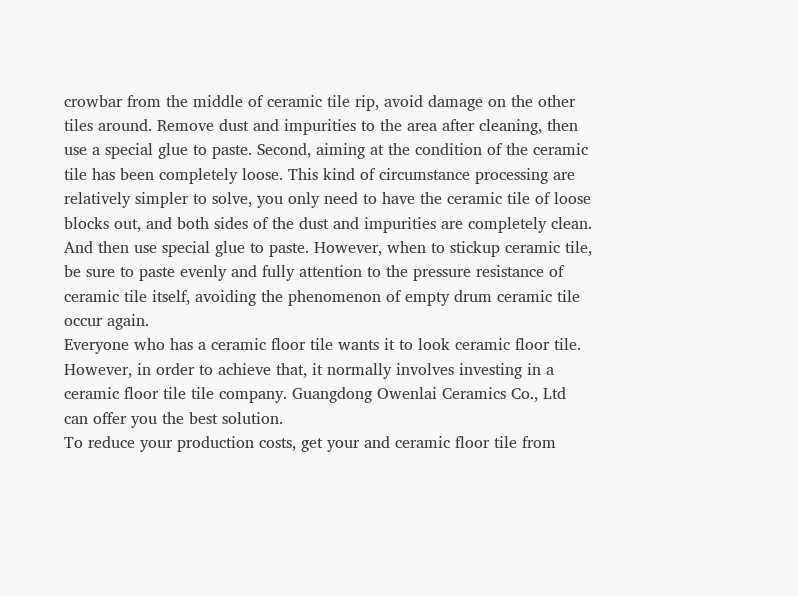crowbar from the middle of ceramic tile rip, avoid damage on the other tiles around. Remove dust and impurities to the area after cleaning, then use a special glue to paste. Second, aiming at the condition of the ceramic tile has been completely loose. This kind of circumstance processing are relatively simpler to solve, you only need to have the ceramic tile of loose blocks out, and both sides of the dust and impurities are completely clean. And then use special glue to paste. However, when to stickup ceramic tile, be sure to paste evenly and fully attention to the pressure resistance of ceramic tile itself, avoiding the phenomenon of empty drum ceramic tile occur again.
Everyone who has a ceramic floor tile wants it to look ceramic floor tile. However, in order to achieve that, it normally involves investing in a ceramic floor tile tile company. Guangdong Owenlai Ceramics Co., Ltd can offer you the best solution.
To reduce your production costs, get your and ceramic floor tile from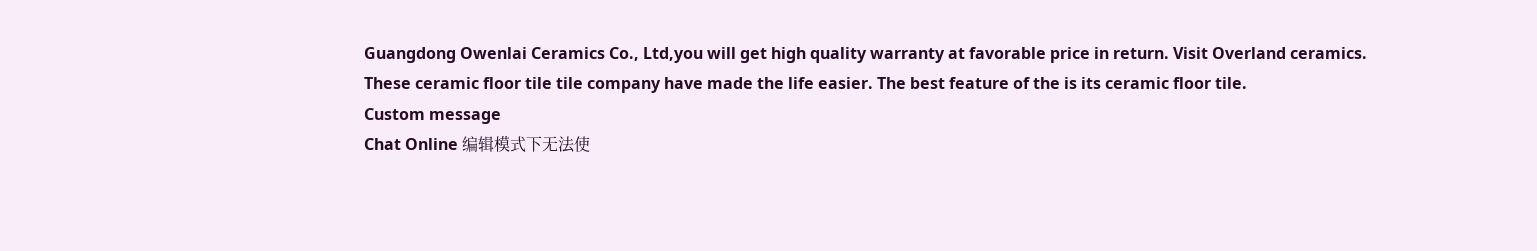Guangdong Owenlai Ceramics Co., Ltd,you will get high quality warranty at favorable price in return. Visit Overland ceramics.
These ceramic floor tile tile company have made the life easier. The best feature of the is its ceramic floor tile.
Custom message
Chat Online 编辑模式下无法使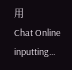用
Chat Online inputting...